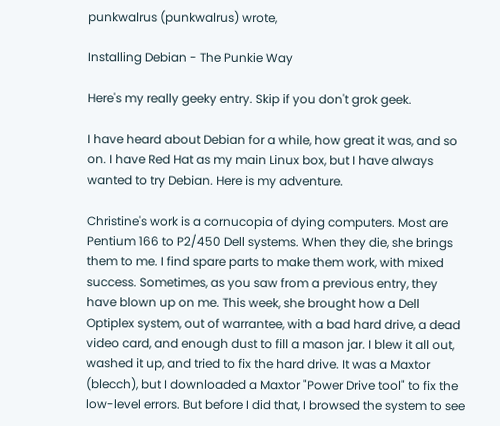punkwalrus (punkwalrus) wrote,

Installing Debian - The Punkie Way

Here's my really geeky entry. Skip if you don't grok geek.

I have heard about Debian for a while, how great it was, and so on. I have Red Hat as my main Linux box, but I have always wanted to try Debian. Here is my adventure.

Christine's work is a cornucopia of dying computers. Most are Pentium 166 to P2/450 Dell systems. When they die, she brings them to me. I find spare parts to make them work, with mixed success. Sometimes, as you saw from a previous entry, they have blown up on me. This week, she brought how a Dell Optiplex system, out of warrantee, with a bad hard drive, a dead video card, and enough dust to fill a mason jar. I blew it all out, washed it up, and tried to fix the hard drive. It was a Maxtor (blecch), but I downloaded a Maxtor "Power Drive tool" to fix the low-level errors. But before I did that, I browsed the system to see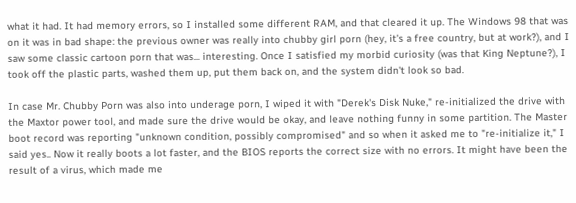what it had. It had memory errors, so I installed some different RAM, and that cleared it up. The Windows 98 that was on it was in bad shape: the previous owner was really into chubby girl porn (hey, it's a free country, but at work?), and I saw some classic cartoon porn that was... interesting. Once I satisfied my morbid curiosity (was that King Neptune?), I took off the plastic parts, washed them up, put them back on, and the system didn't look so bad.

In case Mr. Chubby Porn was also into underage porn, I wiped it with "Derek's Disk Nuke," re-initialized the drive with the Maxtor power tool, and made sure the drive would be okay, and leave nothing funny in some partition. The Master boot record was reporting "unknown condition, possibly compromised" and so when it asked me to "re-initialize it," I said yes.. Now it really boots a lot faster, and the BIOS reports the correct size with no errors. It might have been the result of a virus, which made me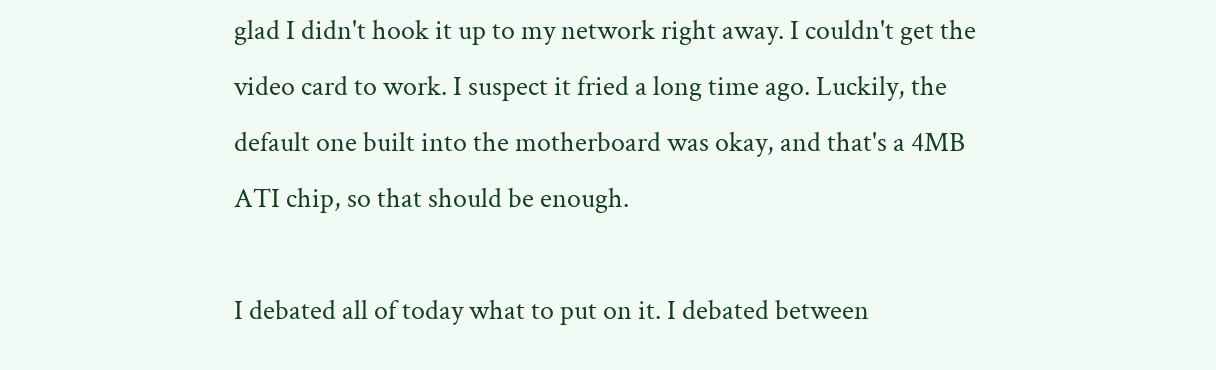glad I didn't hook it up to my network right away. I couldn't get the video card to work. I suspect it fried a long time ago. Luckily, the default one built into the motherboard was okay, and that's a 4MB ATI chip, so that should be enough.

I debated all of today what to put on it. I debated between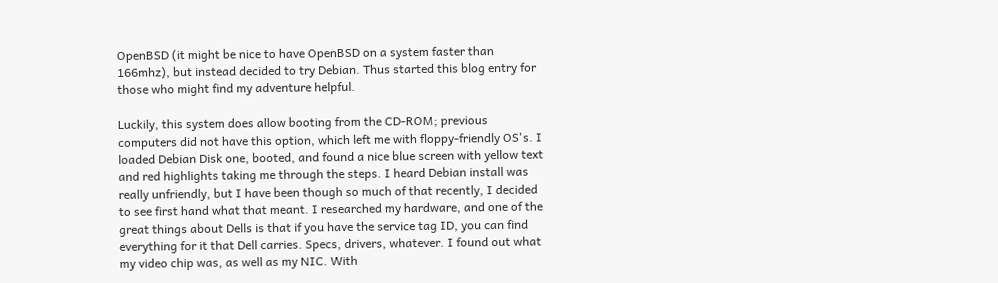OpenBSD (it might be nice to have OpenBSD on a system faster than 166mhz), but instead decided to try Debian. Thus started this blog entry for those who might find my adventure helpful.

Luckily, this system does allow booting from the CD-ROM; previous computers did not have this option, which left me with floppy-friendly OS's. I loaded Debian Disk one, booted, and found a nice blue screen with yellow text and red highlights taking me through the steps. I heard Debian install was really unfriendly, but I have been though so much of that recently, I decided to see first hand what that meant. I researched my hardware, and one of the great things about Dells is that if you have the service tag ID, you can find everything for it that Dell carries. Specs, drivers, whatever. I found out what my video chip was, as well as my NIC. With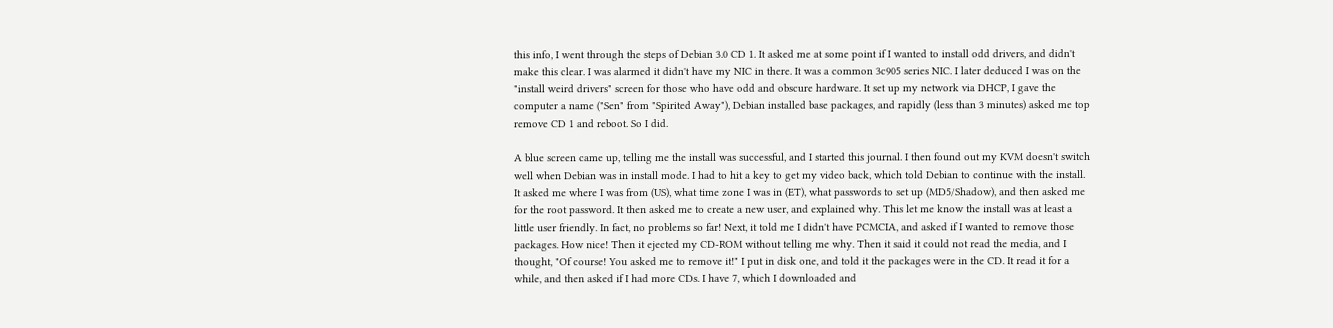this info, I went through the steps of Debian 3.0 CD 1. It asked me at some point if I wanted to install odd drivers, and didn't make this clear. I was alarmed it didn't have my NIC in there. It was a common 3c905 series NIC. I later deduced I was on the "install weird drivers" screen for those who have odd and obscure hardware. It set up my network via DHCP, I gave the computer a name ("Sen" from "Spirited Away"), Debian installed base packages, and rapidly (less than 3 minutes) asked me top remove CD 1 and reboot. So I did.

A blue screen came up, telling me the install was successful, and I started this journal. I then found out my KVM doesn't switch well when Debian was in install mode. I had to hit a key to get my video back, which told Debian to continue with the install. It asked me where I was from (US), what time zone I was in (ET), what passwords to set up (MD5/Shadow), and then asked me for the root password. It then asked me to create a new user, and explained why. This let me know the install was at least a little user friendly. In fact, no problems so far! Next, it told me I didn't have PCMCIA, and asked if I wanted to remove those packages. How nice! Then it ejected my CD-ROM without telling me why. Then it said it could not read the media, and I thought, "Of course! You asked me to remove it!" I put in disk one, and told it the packages were in the CD. It read it for a while, and then asked if I had more CDs. I have 7, which I downloaded and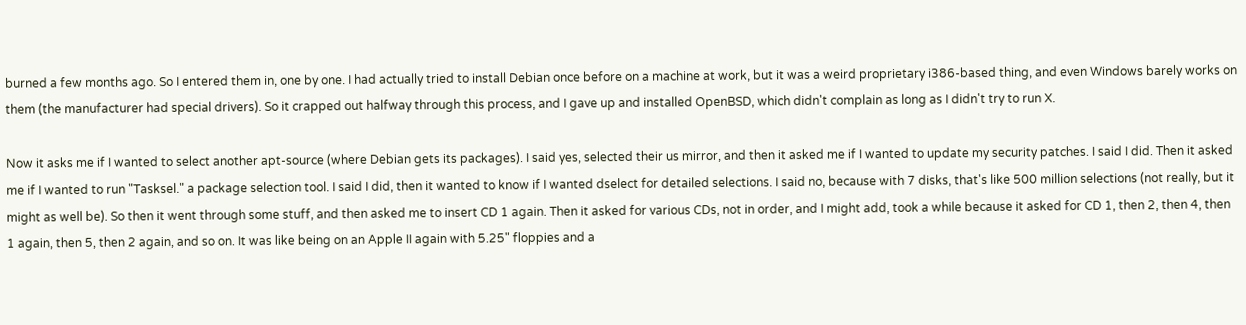burned a few months ago. So I entered them in, one by one. I had actually tried to install Debian once before on a machine at work, but it was a weird proprietary i386-based thing, and even Windows barely works on them (the manufacturer had special drivers). So it crapped out halfway through this process, and I gave up and installed OpenBSD, which didn't complain as long as I didn't try to run X.

Now it asks me if I wanted to select another apt-source (where Debian gets its packages). I said yes, selected their us mirror, and then it asked me if I wanted to update my security patches. I said I did. Then it asked me if I wanted to run "Tasksel." a package selection tool. I said I did, then it wanted to know if I wanted dselect for detailed selections. I said no, because with 7 disks, that's like 500 million selections (not really, but it might as well be). So then it went through some stuff, and then asked me to insert CD 1 again. Then it asked for various CDs, not in order, and I might add, took a while because it asked for CD 1, then 2, then 4, then 1 again, then 5, then 2 again, and so on. It was like being on an Apple II again with 5.25" floppies and a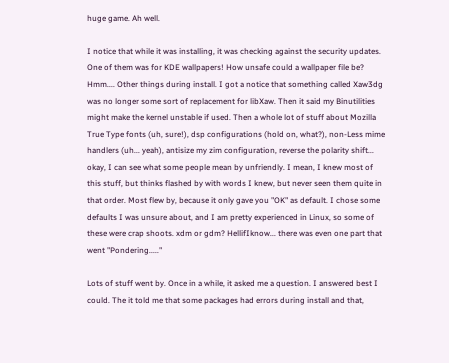huge game. Ah well.

I notice that while it was installing, it was checking against the security updates. One of them was for KDE wallpapers! How unsafe could a wallpaper file be? Hmm.... Other things during install. I got a notice that something called Xaw3dg was no longer some sort of replacement for libXaw. Then it said my Binutilities might make the kernel unstable if used. Then a whole lot of stuff about Mozilla True Type fonts (uh, sure!), dsp configurations (hold on, what?), non-Less mime handlers (uh... yeah), antisize my zim configuration, reverse the polarity shift... okay, I can see what some people mean by unfriendly. I mean, I knew most of this stuff, but thinks flashed by with words I knew, but never seen them quite in that order. Most flew by, because it only gave you "OK" as default. I chose some defaults I was unsure about, and I am pretty experienced in Linux, so some of these were crap shoots. xdm or gdm? HellifIknow... there was even one part that went "Pondering....."

Lots of stuff went by. Once in a while, it asked me a question. I answered best I could. The it told me that some packages had errors during install and that,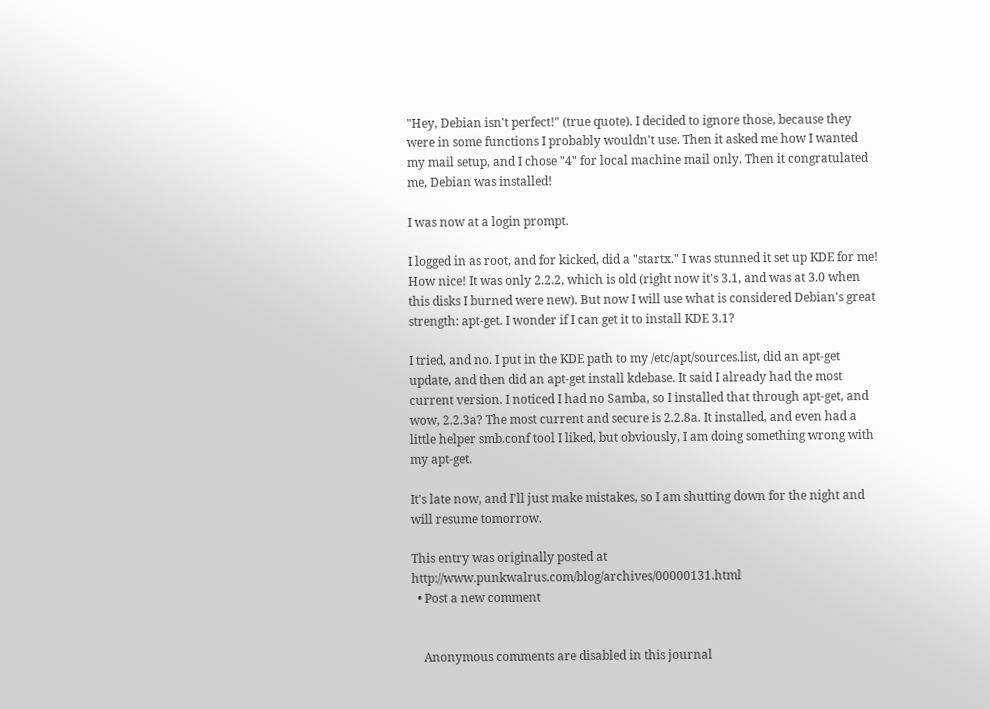"Hey, Debian isn't perfect!" (true quote). I decided to ignore those, because they were in some functions I probably wouldn't use. Then it asked me how I wanted my mail setup, and I chose "4" for local machine mail only. Then it congratulated me, Debian was installed!

I was now at a login prompt.

I logged in as root, and for kicked, did a "startx." I was stunned it set up KDE for me! How nice! It was only 2.2.2, which is old (right now it's 3.1, and was at 3.0 when this disks I burned were new). But now I will use what is considered Debian's great strength: apt-get. I wonder if I can get it to install KDE 3.1?

I tried, and no. I put in the KDE path to my /etc/apt/sources.list, did an apt-get update, and then did an apt-get install kdebase. It said I already had the most current version. I noticed I had no Samba, so I installed that through apt-get, and wow, 2.2.3a? The most current and secure is 2.2.8a. It installed, and even had a little helper smb.conf tool I liked, but obviously, I am doing something wrong with my apt-get.

It's late now, and I'll just make mistakes, so I am shutting down for the night and will resume tomorrow.

This entry was originally posted at http://www.punkwalrus.com/blog/archives/00000131.html
  • Post a new comment


    Anonymous comments are disabled in this journal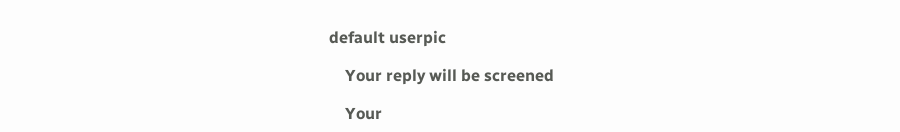default userpic

    Your reply will be screened

    Your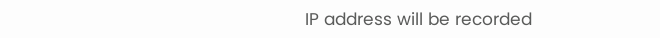IP address will be recorded